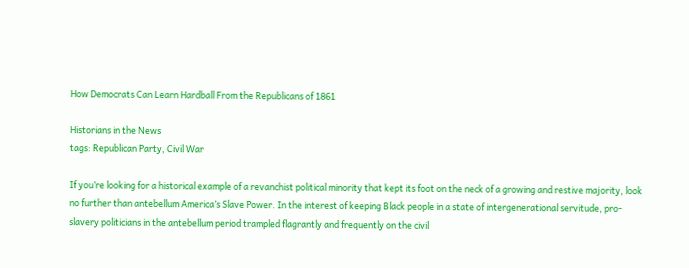How Democrats Can Learn Hardball From the Republicans of 1861

Historians in the News
tags: Republican Party, Civil War

If you’re looking for a historical example of a revanchist political minority that kept its foot on the neck of a growing and restive majority, look no further than antebellum America’s Slave Power. In the interest of keeping Black people in a state of intergenerational servitude, pro-slavery politicians in the antebellum period trampled flagrantly and frequently on the civil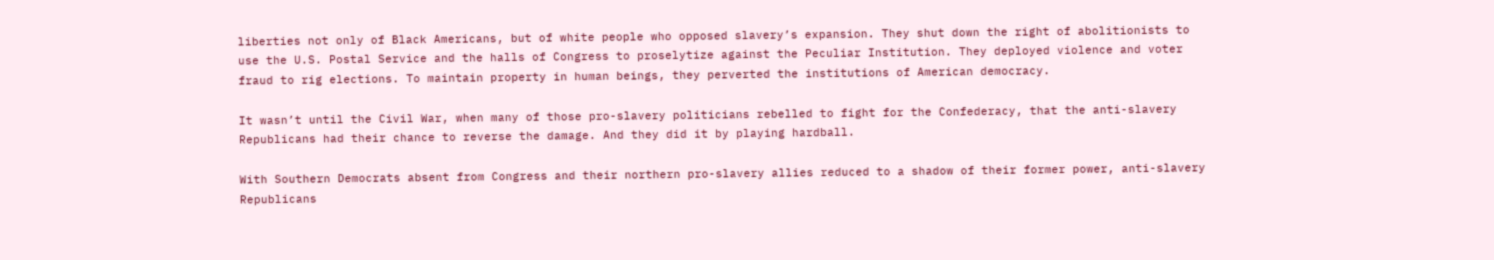liberties not only of Black Americans, but of white people who opposed slavery’s expansion. They shut down the right of abolitionists to use the U.S. Postal Service and the halls of Congress to proselytize against the Peculiar Institution. They deployed violence and voter fraud to rig elections. To maintain property in human beings, they perverted the institutions of American democracy.

It wasn’t until the Civil War, when many of those pro-slavery politicians rebelled to fight for the Confederacy, that the anti-slavery Republicans had their chance to reverse the damage. And they did it by playing hardball.

With Southern Democrats absent from Congress and their northern pro-slavery allies reduced to a shadow of their former power, anti-slavery Republicans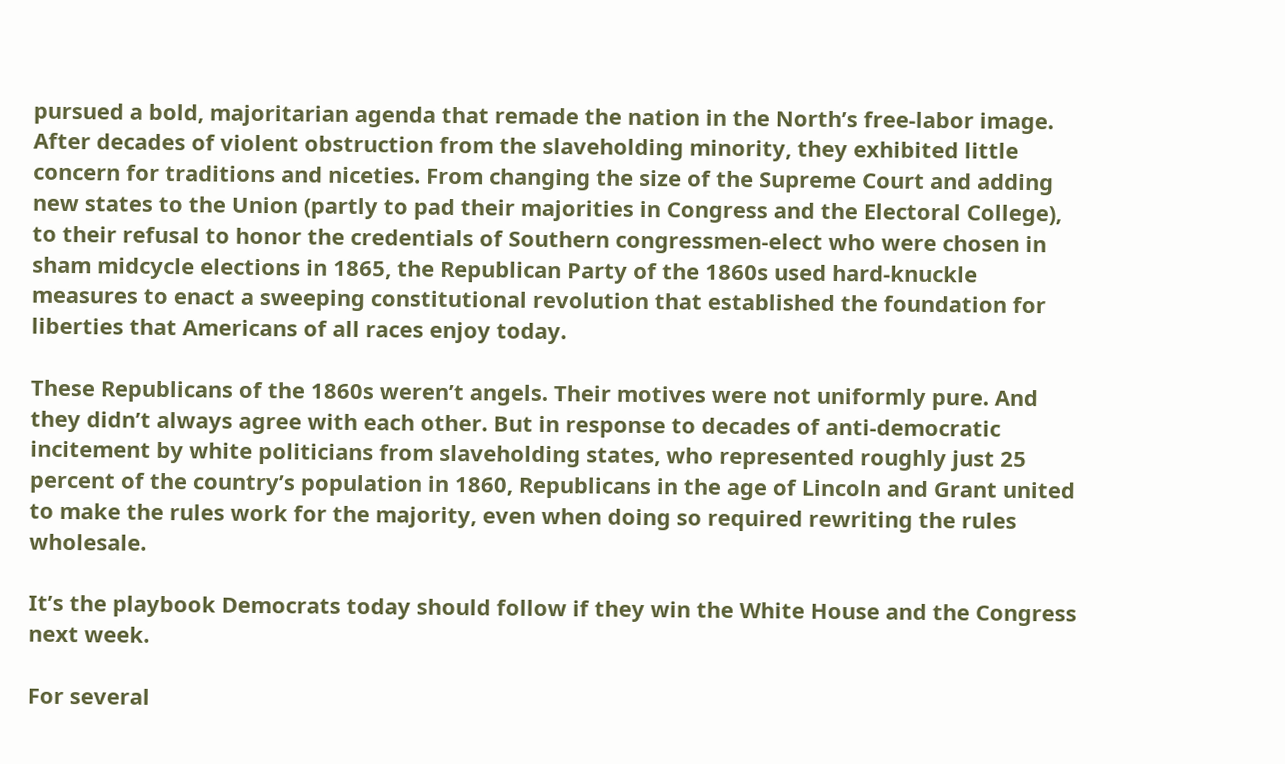pursued a bold, majoritarian agenda that remade the nation in the North’s free-labor image. After decades of violent obstruction from the slaveholding minority, they exhibited little concern for traditions and niceties. From changing the size of the Supreme Court and adding new states to the Union (partly to pad their majorities in Congress and the Electoral College), to their refusal to honor the credentials of Southern congressmen-elect who were chosen in sham midcycle elections in 1865, the Republican Party of the 1860s used hard-knuckle measures to enact a sweeping constitutional revolution that established the foundation for liberties that Americans of all races enjoy today.

These Republicans of the 1860s weren’t angels. Their motives were not uniformly pure. And they didn’t always agree with each other. But in response to decades of anti-democratic incitement by white politicians from slaveholding states, who represented roughly just 25 percent of the country’s population in 1860, Republicans in the age of Lincoln and Grant united to make the rules work for the majority, even when doing so required rewriting the rules wholesale.

It’s the playbook Democrats today should follow if they win the White House and the Congress next week.

For several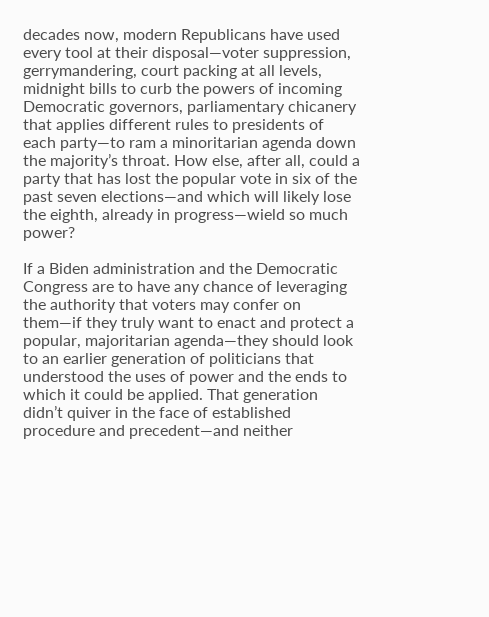decades now, modern Republicans have used every tool at their disposal—voter suppression, gerrymandering, court packing at all levels, midnight bills to curb the powers of incoming Democratic governors, parliamentary chicanery that applies different rules to presidents of each party—to ram a minoritarian agenda down the majority’s throat. How else, after all, could a party that has lost the popular vote in six of the past seven elections—and which will likely lose the eighth, already in progress—wield so much power?

If a Biden administration and the Democratic Congress are to have any chance of leveraging the authority that voters may confer on them—if they truly want to enact and protect a popular, majoritarian agenda—they should look to an earlier generation of politicians that understood the uses of power and the ends to which it could be applied. That generation didn’t quiver in the face of established procedure and precedent—and neither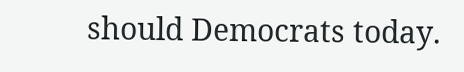should Democrats today.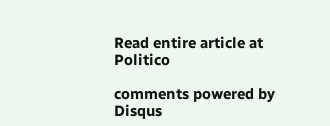Read entire article at Politico

comments powered by Disqus